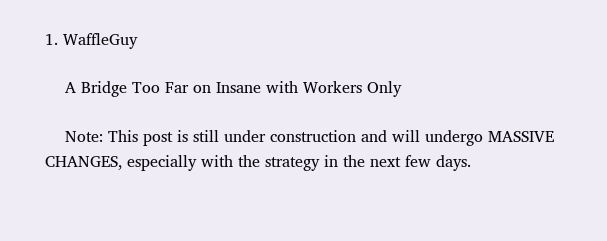1. WaffleGuy

    A Bridge Too Far on Insane with Workers Only

    Note: This post is still under construction and will undergo MASSIVE CHANGES, especially with the strategy in the next few days.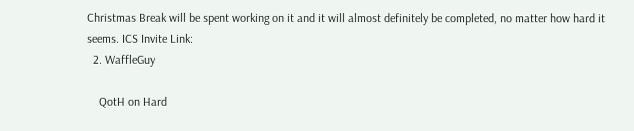Christmas Break will be spent working on it and it will almost definitely be completed, no matter how hard it seems. ICS Invite Link:
  2. WaffleGuy

    QotH on Hard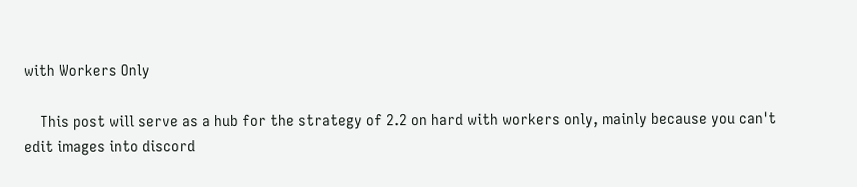with Workers Only

    This post will serve as a hub for the strategy of 2.2 on hard with workers only, mainly because you can't edit images into discord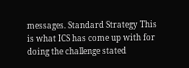messages. Standard Strategy This is what ICS has come up with for doing the challenge stated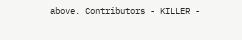above. Contributors - KILLER -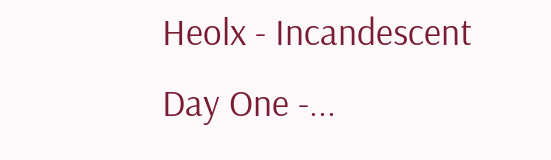Heolx - Incandescent Day One -...